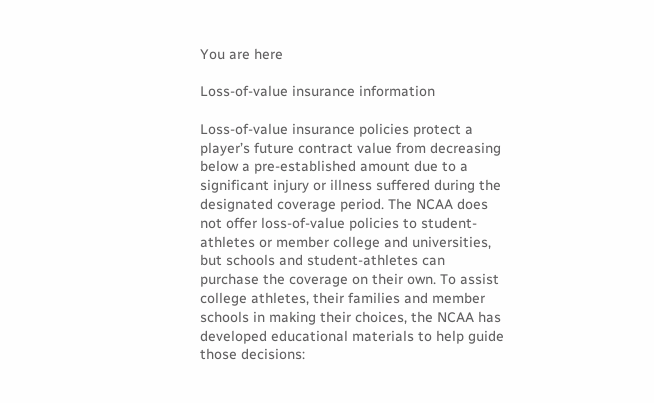You are here

Loss-of-value insurance information

Loss-of-value insurance policies protect a player’s future contract value from decreasing below a pre-established amount due to a significant injury or illness suffered during the designated coverage period. The NCAA does not offer loss-of-value policies to student-athletes or member college and universities, but schools and student-athletes can purchase the coverage on their own. To assist college athletes, their families and member schools in making their choices, the NCAA has developed educational materials to help guide those decisions: